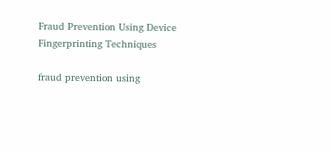Fraud Prevention Using Device Fingerprinting Techniques

fraud prevention using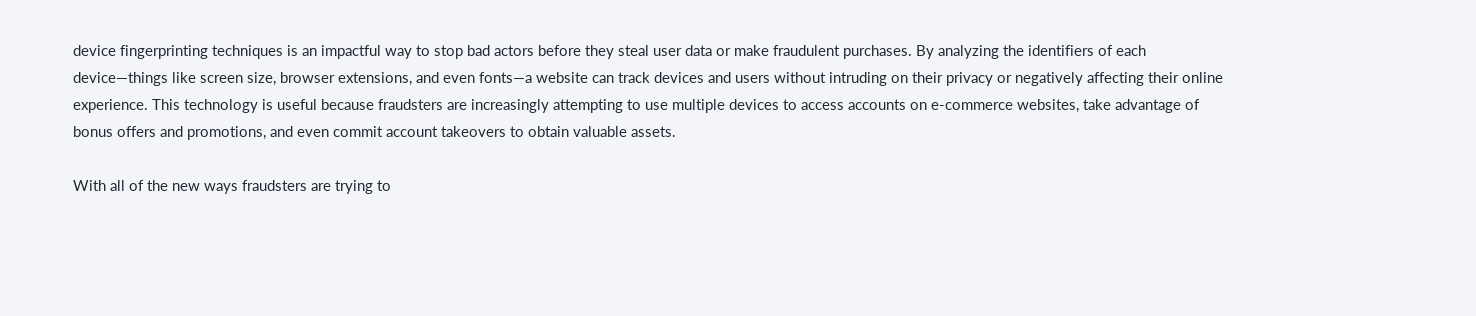device fingerprinting techniques is an impactful way to stop bad actors before they steal user data or make fraudulent purchases. By analyzing the identifiers of each device—things like screen size, browser extensions, and even fonts—a website can track devices and users without intruding on their privacy or negatively affecting their online experience. This technology is useful because fraudsters are increasingly attempting to use multiple devices to access accounts on e-commerce websites, take advantage of bonus offers and promotions, and even commit account takeovers to obtain valuable assets.

With all of the new ways fraudsters are trying to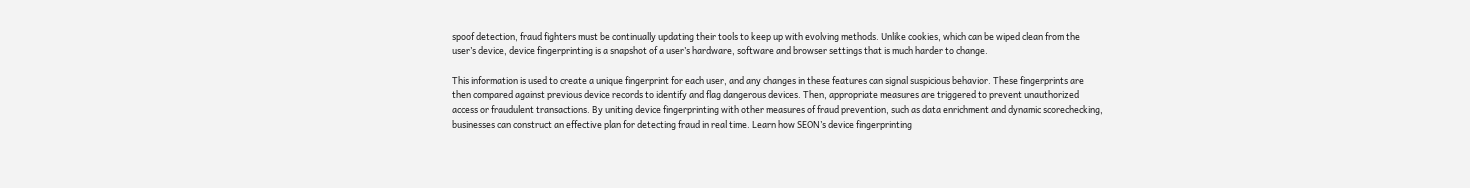spoof detection, fraud fighters must be continually updating their tools to keep up with evolving methods. Unlike cookies, which can be wiped clean from the user’s device, device fingerprinting is a snapshot of a user’s hardware, software and browser settings that is much harder to change.

This information is used to create a unique fingerprint for each user, and any changes in these features can signal suspicious behavior. These fingerprints are then compared against previous device records to identify and flag dangerous devices. Then, appropriate measures are triggered to prevent unauthorized access or fraudulent transactions. By uniting device fingerprinting with other measures of fraud prevention, such as data enrichment and dynamic scorechecking, businesses can construct an effective plan for detecting fraud in real time. Learn how SEON’s device fingerprinting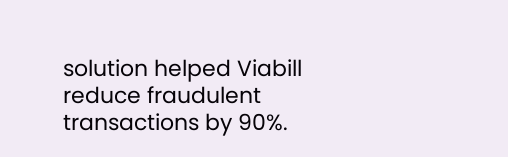solution helped Viabill reduce fraudulent transactions by 90%.